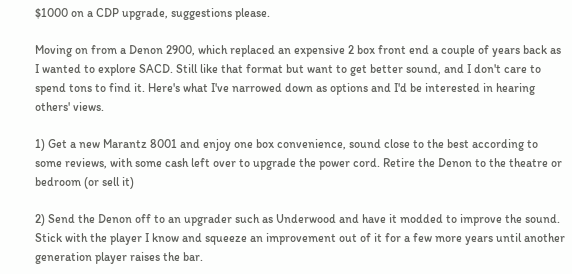$1000 on a CDP upgrade, suggestions please.

Moving on from a Denon 2900, which replaced an expensive 2 box front end a couple of years back as I wanted to explore SACD. Still like that format but want to get better sound, and I don't care to spend tons to find it. Here's what I've narrowed down as options and I'd be interested in hearing others' views.

1) Get a new Marantz 8001 and enjoy one box convenience, sound close to the best according to some reviews, with some cash left over to upgrade the power cord. Retire the Denon to the theatre or bedroom (or sell it)

2) Send the Denon off to an upgrader such as Underwood and have it modded to improve the sound. Stick with the player I know and squeeze an improvement out of it for a few more years until another generation player raises the bar.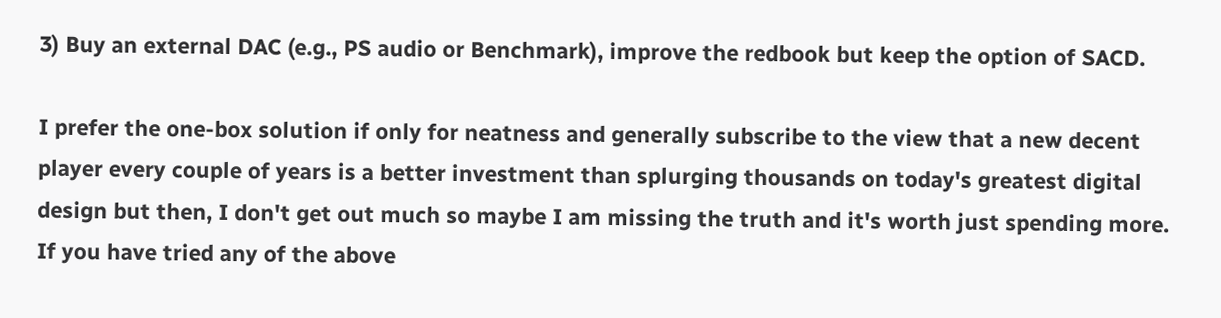3) Buy an external DAC (e.g., PS audio or Benchmark), improve the redbook but keep the option of SACD.

I prefer the one-box solution if only for neatness and generally subscribe to the view that a new decent player every couple of years is a better investment than splurging thousands on today's greatest digital design but then, I don't get out much so maybe I am missing the truth and it's worth just spending more. If you have tried any of the above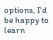options, I'd be happy to learn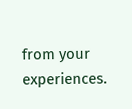from your experiences.